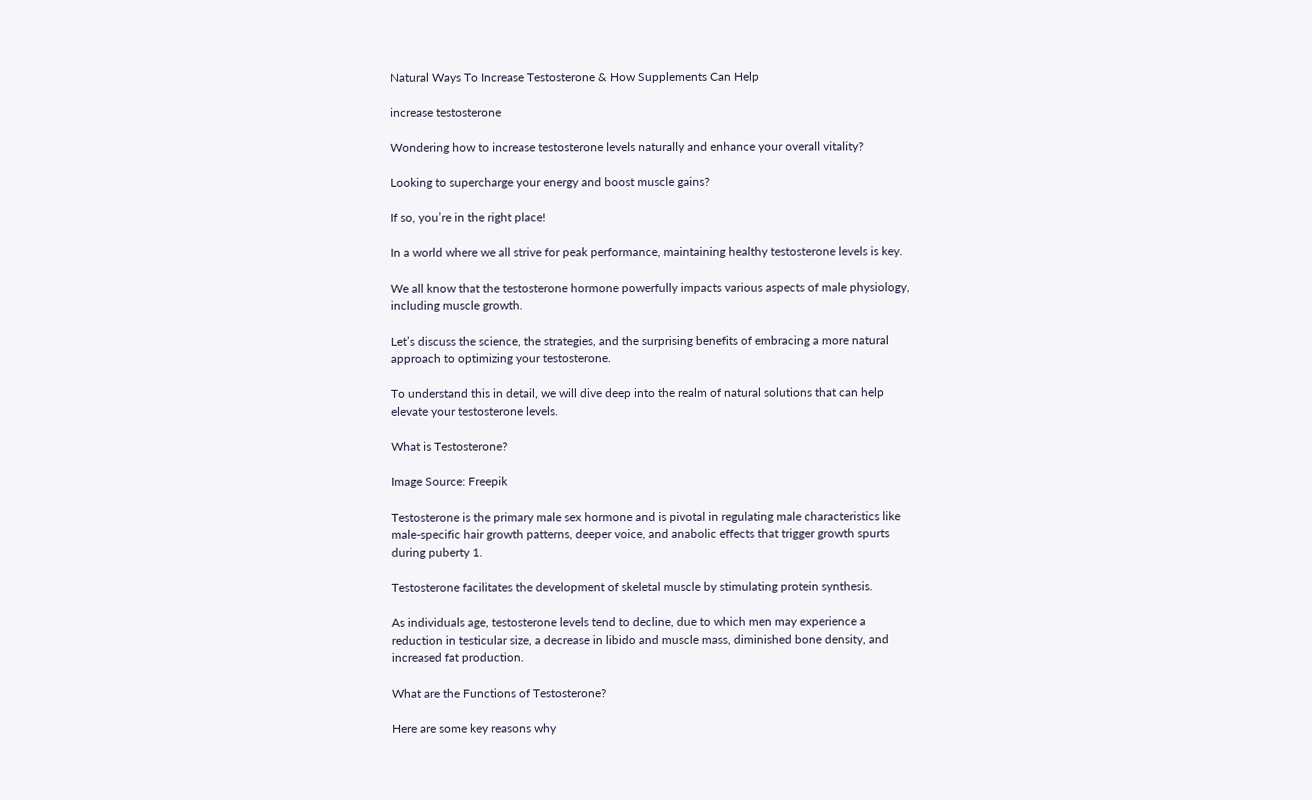Natural Ways To Increase Testosterone & How Supplements Can Help

increase testosterone

Wondering how to increase testosterone levels naturally and enhance your overall vitality?

Looking to supercharge your energy and boost muscle gains?

If so, you’re in the right place!

In a world where we all strive for peak performance, maintaining healthy testosterone levels is key.

We all know that the testosterone hormone powerfully impacts various aspects of male physiology, including muscle growth.

Let’s discuss the science, the strategies, and the surprising benefits of embracing a more natural approach to optimizing your testosterone.

To understand this in detail, we will dive deep into the realm of natural solutions that can help elevate your testosterone levels.

What is Testosterone?

Image Source: Freepik

Testosterone is the primary male sex hormone and is pivotal in regulating male characteristics like male-specific hair growth patterns, deeper voice, and anabolic effects that trigger growth spurts during puberty 1.

Testosterone facilitates the development of skeletal muscle by stimulating protein synthesis.

As individuals age, testosterone levels tend to decline, due to which men may experience a reduction in testicular size, a decrease in libido and muscle mass, diminished bone density, and increased fat production.

What are the Functions of Testosterone?

Here are some key reasons why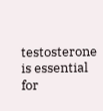testosterone is essential for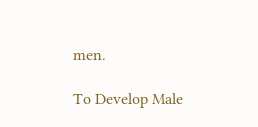men.

To Develop Male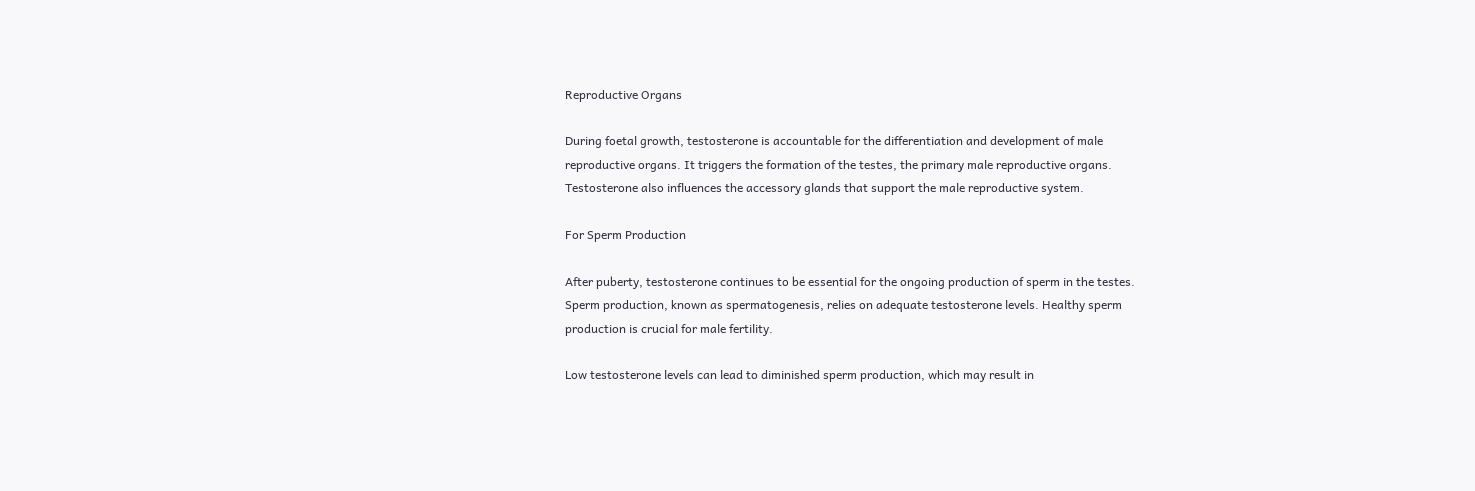Reproductive Organs

During foetal growth, testosterone is accountable for the differentiation and development of male reproductive organs. It triggers the formation of the testes, the primary male reproductive organs. Testosterone also influences the accessory glands that support the male reproductive system.

For Sperm Production

After puberty, testosterone continues to be essential for the ongoing production of sperm in the testes. Sperm production, known as spermatogenesis, relies on adequate testosterone levels. Healthy sperm production is crucial for male fertility.

Low testosterone levels can lead to diminished sperm production, which may result in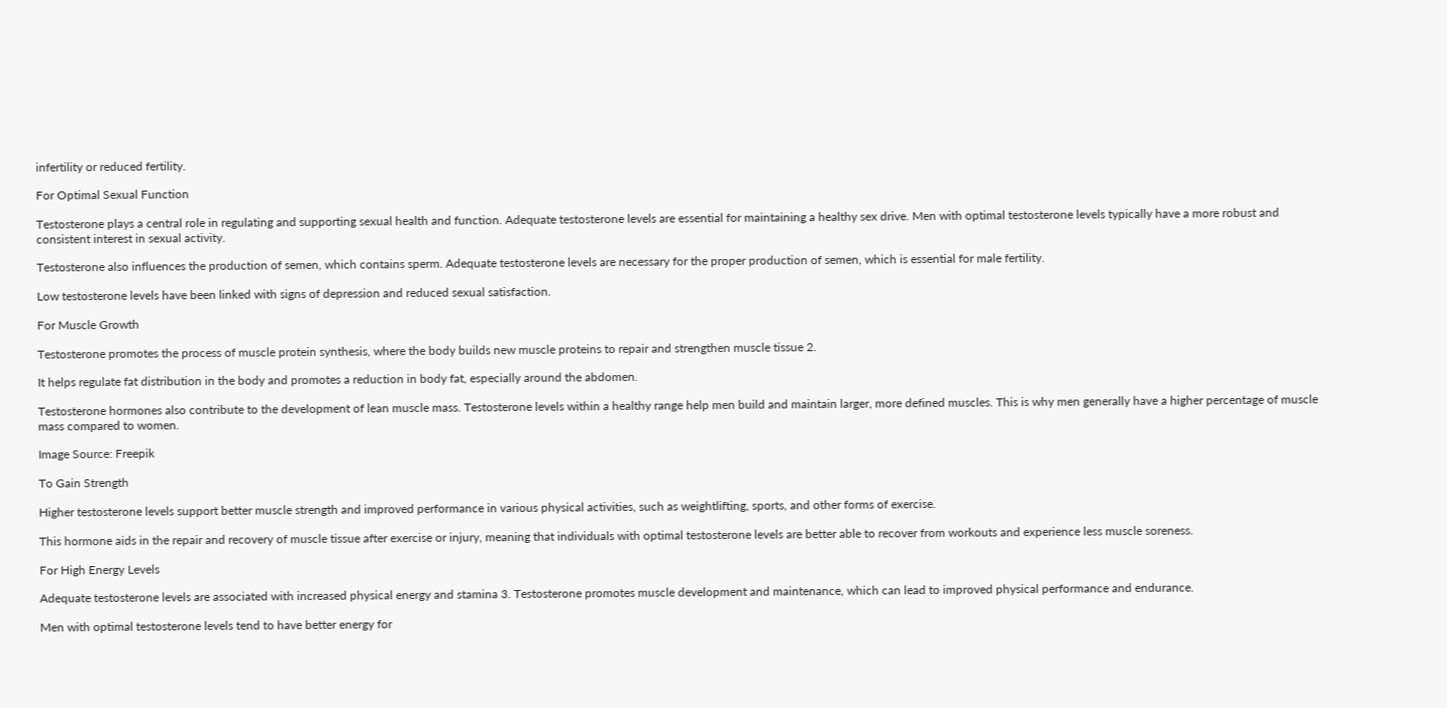infertility or reduced fertility.

For Optimal Sexual Function

Testosterone plays a central role in regulating and supporting sexual health and function. Adequate testosterone levels are essential for maintaining a healthy sex drive. Men with optimal testosterone levels typically have a more robust and consistent interest in sexual activity.

Testosterone also influences the production of semen, which contains sperm. Adequate testosterone levels are necessary for the proper production of semen, which is essential for male fertility.

Low testosterone levels have been linked with signs of depression and reduced sexual satisfaction.

For Muscle Growth

Testosterone promotes the process of muscle protein synthesis, where the body builds new muscle proteins to repair and strengthen muscle tissue 2.

It helps regulate fat distribution in the body and promotes a reduction in body fat, especially around the abdomen.

Testosterone hormones also contribute to the development of lean muscle mass. Testosterone levels within a healthy range help men build and maintain larger, more defined muscles. This is why men generally have a higher percentage of muscle mass compared to women.

Image Source: Freepik

To Gain Strength

Higher testosterone levels support better muscle strength and improved performance in various physical activities, such as weightlifting, sports, and other forms of exercise.

This hormone aids in the repair and recovery of muscle tissue after exercise or injury, meaning that individuals with optimal testosterone levels are better able to recover from workouts and experience less muscle soreness.

For High Energy Levels

Adequate testosterone levels are associated with increased physical energy and stamina 3. Testosterone promotes muscle development and maintenance, which can lead to improved physical performance and endurance.

Men with optimal testosterone levels tend to have better energy for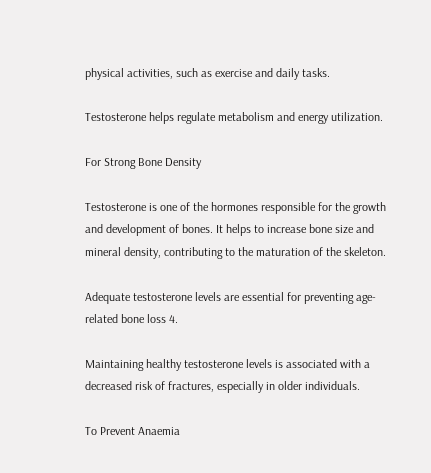physical activities, such as exercise and daily tasks.

Testosterone helps regulate metabolism and energy utilization.

For Strong Bone Density

Testosterone is one of the hormones responsible for the growth and development of bones. It helps to increase bone size and mineral density, contributing to the maturation of the skeleton.

Adequate testosterone levels are essential for preventing age-related bone loss 4.

Maintaining healthy testosterone levels is associated with a decreased risk of fractures, especially in older individuals.

To Prevent Anaemia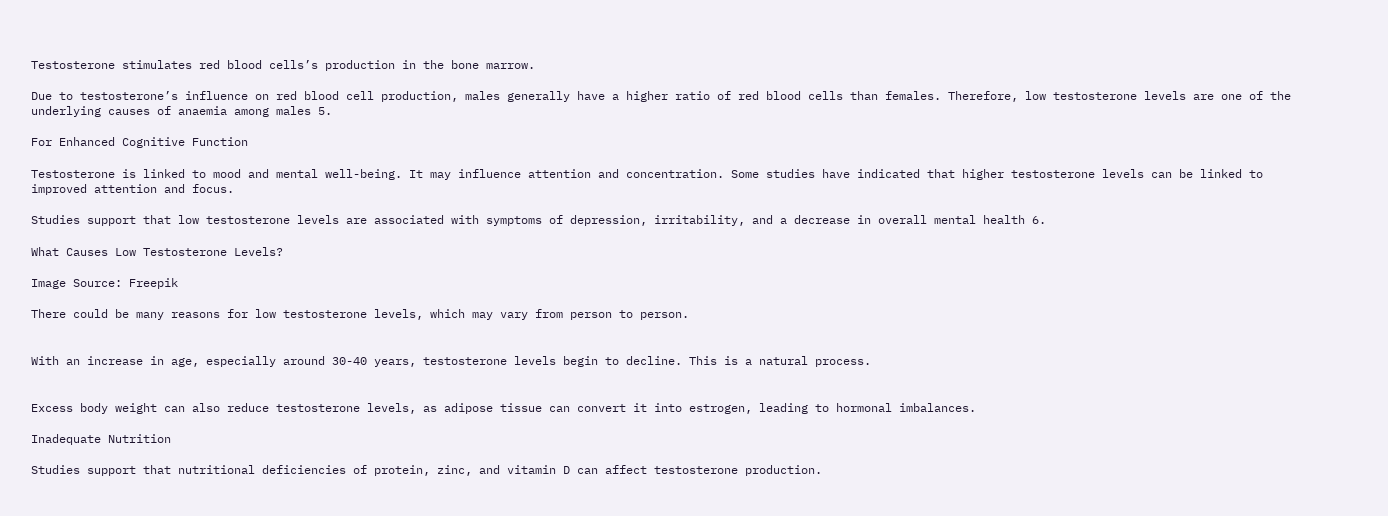Testosterone stimulates red blood cells’s production in the bone marrow.

Due to testosterone’s influence on red blood cell production, males generally have a higher ratio of red blood cells than females. Therefore, low testosterone levels are one of the underlying causes of anaemia among males 5.

For Enhanced Cognitive Function

Testosterone is linked to mood and mental well-being. It may influence attention and concentration. Some studies have indicated that higher testosterone levels can be linked to improved attention and focus.

Studies support that low testosterone levels are associated with symptoms of depression, irritability, and a decrease in overall mental health 6.

What Causes Low Testosterone Levels?

Image Source: Freepik

There could be many reasons for low testosterone levels, which may vary from person to person.


With an increase in age, especially around 30-40 years, testosterone levels begin to decline. This is a natural process.


Excess body weight can also reduce testosterone levels, as adipose tissue can convert it into estrogen, leading to hormonal imbalances.

Inadequate Nutrition

Studies support that nutritional deficiencies of protein, zinc, and vitamin D can affect testosterone production.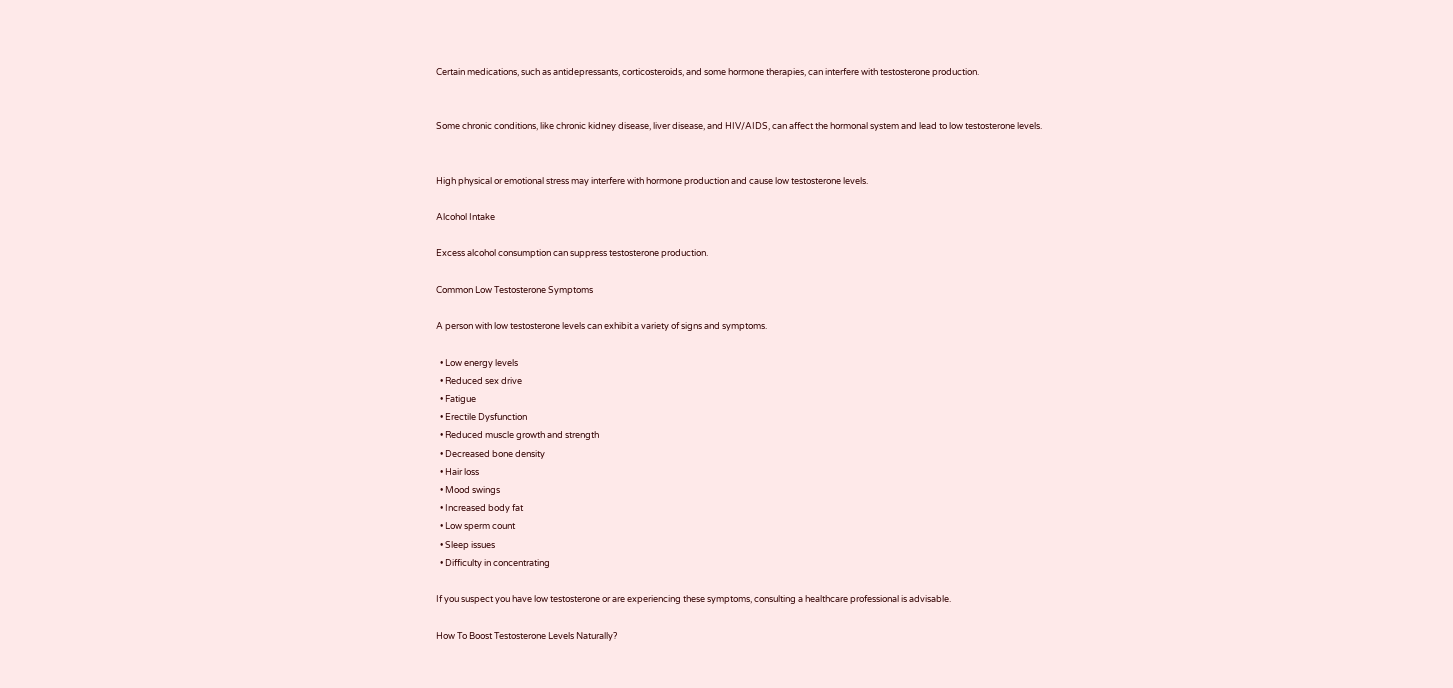Certain medications, such as antidepressants, corticosteroids, and some hormone therapies, can interfere with testosterone production.


Some chronic conditions, like chronic kidney disease, liver disease, and HIV/AIDS, can affect the hormonal system and lead to low testosterone levels.


High physical or emotional stress may interfere with hormone production and cause low testosterone levels.

Alcohol Intake

Excess alcohol consumption can suppress testosterone production.

Common Low Testosterone Symptoms

A person with low testosterone levels can exhibit a variety of signs and symptoms.

  • Low energy levels
  • Reduced sex drive
  • Fatigue
  • Erectile Dysfunction
  • Reduced muscle growth and strength
  • Decreased bone density
  • Hair loss
  • Mood swings
  • Increased body fat
  • Low sperm count
  • Sleep issues
  • Difficulty in concentrating

If you suspect you have low testosterone or are experiencing these symptoms, consulting a healthcare professional is advisable.

How To Boost Testosterone Levels Naturally?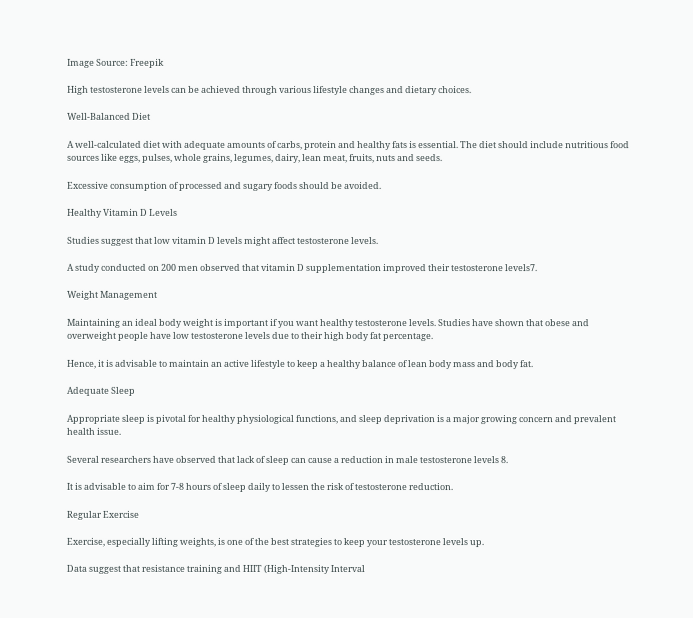Image Source: Freepik

High testosterone levels can be achieved through various lifestyle changes and dietary choices.

Well-Balanced Diet

A well-calculated diet with adequate amounts of carbs, protein and healthy fats is essential. The diet should include nutritious food sources like eggs, pulses, whole grains, legumes, dairy, lean meat, fruits, nuts and seeds.

Excessive consumption of processed and sugary foods should be avoided.

Healthy Vitamin D Levels

Studies suggest that low vitamin D levels might affect testosterone levels.

A study conducted on 200 men observed that vitamin D supplementation improved their testosterone levels7.

Weight Management

Maintaining an ideal body weight is important if you want healthy testosterone levels. Studies have shown that obese and overweight people have low testosterone levels due to their high body fat percentage.

Hence, it is advisable to maintain an active lifestyle to keep a healthy balance of lean body mass and body fat.

Adequate Sleep

Appropriate sleep is pivotal for healthy physiological functions, and sleep deprivation is a major growing concern and prevalent health issue.

Several researchers have observed that lack of sleep can cause a reduction in male testosterone levels 8.

It is advisable to aim for 7-8 hours of sleep daily to lessen the risk of testosterone reduction.

Regular Exercise

Exercise, especially lifting weights, is one of the best strategies to keep your testosterone levels up.

Data suggest that resistance training and HIIT (High-Intensity Interval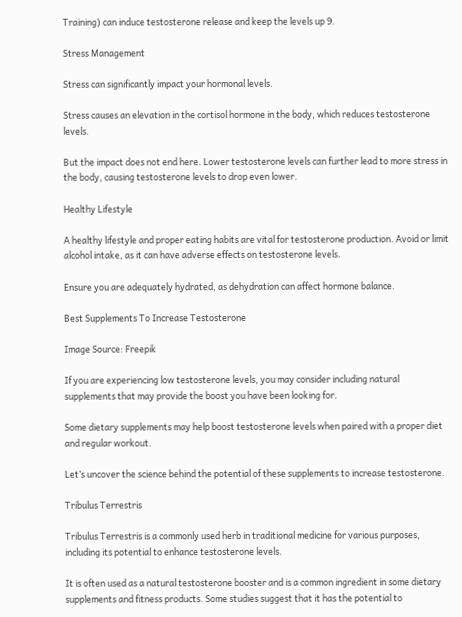Training) can induce testosterone release and keep the levels up 9.

Stress Management

Stress can significantly impact your hormonal levels.

Stress causes an elevation in the cortisol hormone in the body, which reduces testosterone levels.

But the impact does not end here. Lower testosterone levels can further lead to more stress in the body, causing testosterone levels to drop even lower.

Healthy Lifestyle

A healthy lifestyle and proper eating habits are vital for testosterone production. Avoid or limit alcohol intake, as it can have adverse effects on testosterone levels.

Ensure you are adequately hydrated, as dehydration can affect hormone balance.

Best Supplements To Increase Testosterone

Image Source: Freepik

If you are experiencing low testosterone levels, you may consider including natural supplements that may provide the boost you have been looking for.

Some dietary supplements may help boost testosterone levels when paired with a proper diet and regular workout.

Let’s uncover the science behind the potential of these supplements to increase testosterone.

Tribulus Terrestris

Tribulus Terrestris is a commonly used herb in traditional medicine for various purposes, including its potential to enhance testosterone levels.

It is often used as a natural testosterone booster and is a common ingredient in some dietary supplements and fitness products. Some studies suggest that it has the potential to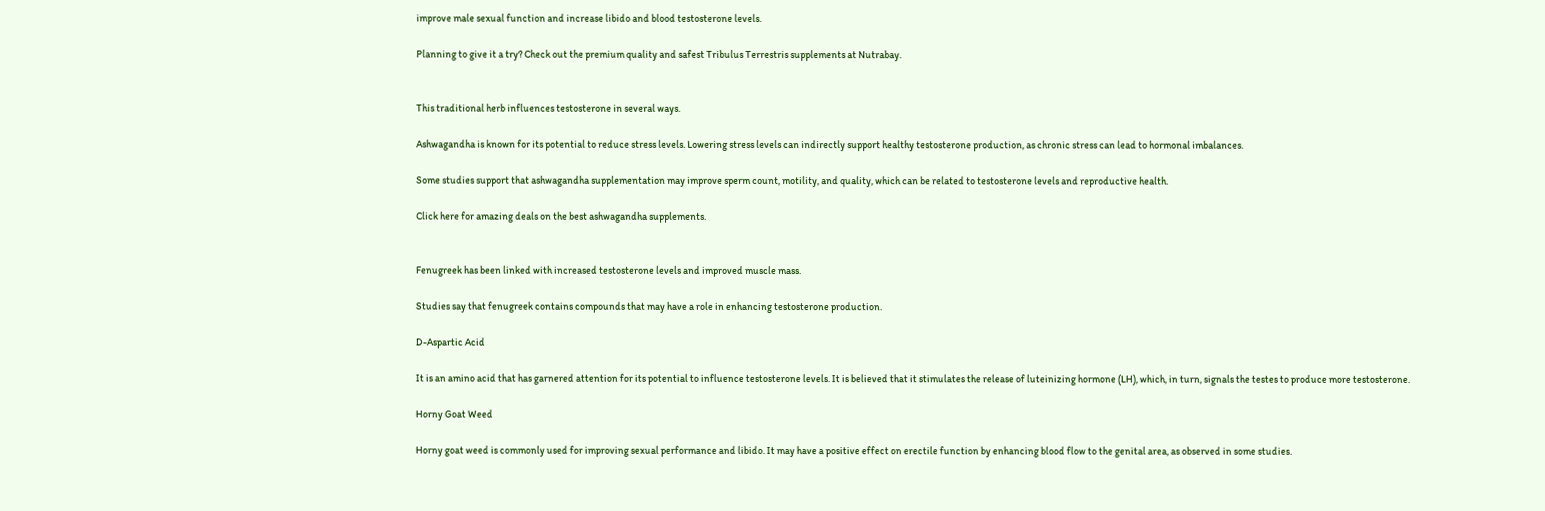improve male sexual function and increase libido and blood testosterone levels.

Planning to give it a try? Check out the premium quality and safest Tribulus Terrestris supplements at Nutrabay.


This traditional herb influences testosterone in several ways.

Ashwagandha is known for its potential to reduce stress levels. Lowering stress levels can indirectly support healthy testosterone production, as chronic stress can lead to hormonal imbalances.

Some studies support that ashwagandha supplementation may improve sperm count, motility, and quality, which can be related to testosterone levels and reproductive health.

Click here for amazing deals on the best ashwagandha supplements.


Fenugreek has been linked with increased testosterone levels and improved muscle mass.

Studies say that fenugreek contains compounds that may have a role in enhancing testosterone production.

D-Aspartic Acid

It is an amino acid that has garnered attention for its potential to influence testosterone levels. It is believed that it stimulates the release of luteinizing hormone (LH), which, in turn, signals the testes to produce more testosterone.

Horny Goat Weed

Horny goat weed is commonly used for improving sexual performance and libido. It may have a positive effect on erectile function by enhancing blood flow to the genital area, as observed in some studies.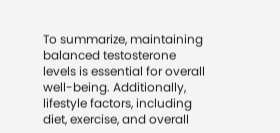To summarize, maintaining balanced testosterone levels is essential for overall well-being. Additionally, lifestyle factors, including diet, exercise, and overall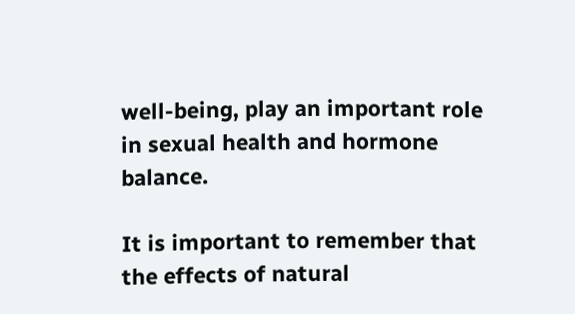well-being, play an important role in sexual health and hormone balance.

It is important to remember that the effects of natural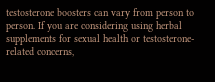testosterone boosters can vary from person to person. If you are considering using herbal supplements for sexual health or testosterone-related concerns,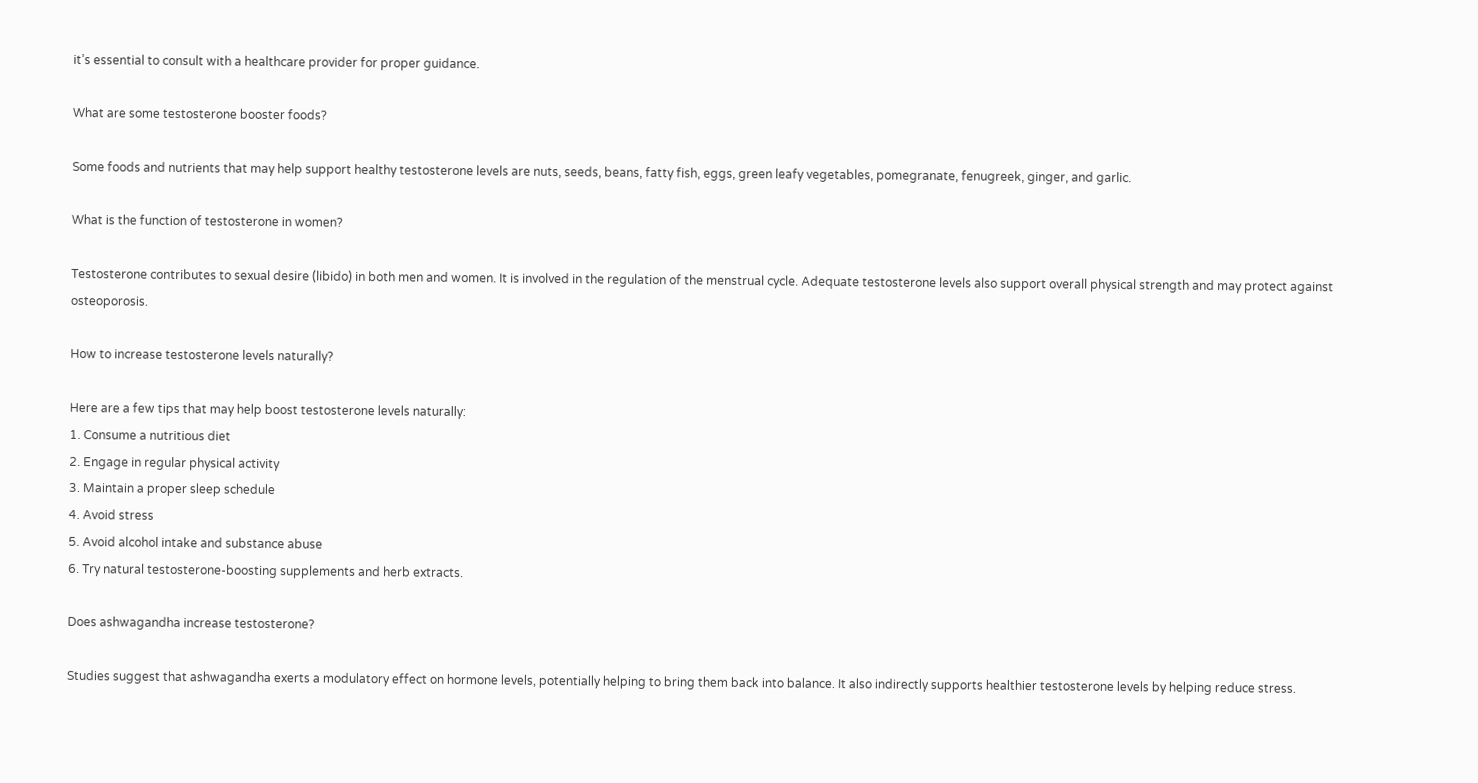it’s essential to consult with a healthcare provider for proper guidance.

What are some testosterone booster foods?

Some foods and nutrients that may help support healthy testosterone levels are nuts, seeds, beans, fatty fish, eggs, green leafy vegetables, pomegranate, fenugreek, ginger, and garlic.

What is the function of testosterone in women?

Testosterone contributes to sexual desire (libido) in both men and women. It is involved in the regulation of the menstrual cycle. Adequate testosterone levels also support overall physical strength and may protect against osteoporosis.

How to increase testosterone levels naturally?

Here are a few tips that may help boost testosterone levels naturally:
1. Consume a nutritious diet
2. Engage in regular physical activity
3. Maintain a proper sleep schedule
4. Avoid stress
5. Avoid alcohol intake and substance abuse
6. Try natural testosterone-boosting supplements and herb extracts.

Does ashwagandha increase testosterone?

Studies suggest that ashwagandha exerts a modulatory effect on hormone levels, potentially helping to bring them back into balance. It also indirectly supports healthier testosterone levels by helping reduce stress.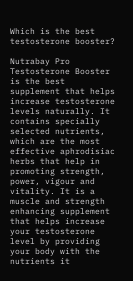Which is the best testosterone booster?

Nutrabay Pro Testosterone Booster is the best supplement that helps increase testosterone levels naturally. It contains specially selected nutrients, which are the most effective aphrodisiac herbs that help in promoting strength, power, vigour and vitality. It is a muscle and strength enhancing supplement that helps increase your testosterone level by providing your body with the nutrients it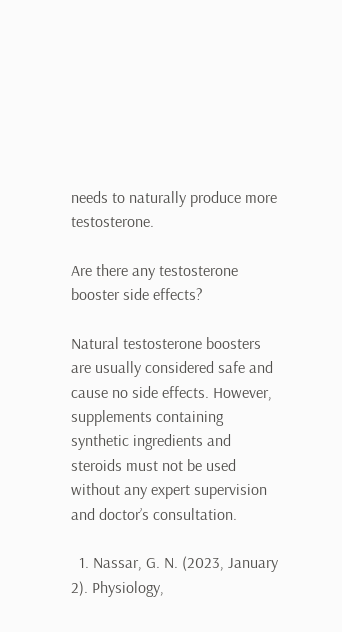needs to naturally produce more testosterone.

Are there any testosterone booster side effects?

Natural testosterone boosters are usually considered safe and cause no side effects. However, supplements containing synthetic ingredients and steroids must not be used without any expert supervision and doctor’s consultation.

  1. Nassar, G. N. (2023, January 2). Physiology,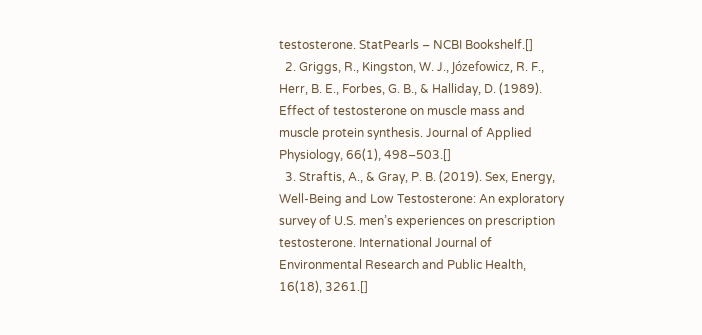testosterone. StatPearls – NCBI Bookshelf.[]
  2. Griggs, R., Kingston, W. J., Józefowicz, R. F., Herr, B. E., Forbes, G. B., & Halliday, D. (1989). Effect of testosterone on muscle mass and muscle protein synthesis. Journal of Applied Physiology, 66(1), 498–503.[]
  3. Straftis, A., & Gray, P. B. (2019). Sex, Energy, Well-Being and Low Testosterone: An exploratory survey of U.S. men’s experiences on prescription testosterone. International Journal of Environmental Research and Public Health, 16(18), 3261.[]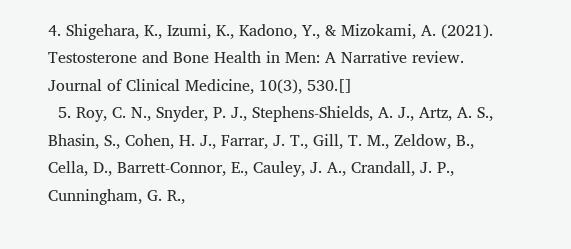4. Shigehara, K., Izumi, K., Kadono, Y., & Mizokami, A. (2021). Testosterone and Bone Health in Men: A Narrative review. Journal of Clinical Medicine, 10(3), 530.[]
  5. Roy, C. N., Snyder, P. J., Stephens‐Shields, A. J., Artz, A. S., Bhasin, S., Cohen, H. J., Farrar, J. T., Gill, T. M., Zeldow, B., Cella, D., Barrett‐Connor, E., Cauley, J. A., Crandall, J. P., Cunningham, G. R.,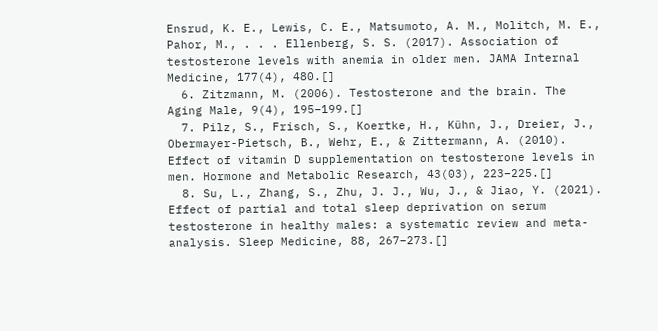Ensrud, K. E., Lewis, C. E., Matsumoto, A. M., Molitch, M. E., Pahor, M., . . . Ellenberg, S. S. (2017). Association of testosterone levels with anemia in older men. JAMA Internal Medicine, 177(4), 480.[]
  6. Zitzmann, M. (2006). Testosterone and the brain. The Aging Male, 9(4), 195–199.[]
  7. Pilz, S., Frisch, S., Koertke, H., Kühn, J., Dreier, J., Obermayer-Pietsch, B., Wehr, E., & Zittermann, A. (2010). Effect of vitamin D supplementation on testosterone levels in men. Hormone and Metabolic Research, 43(03), 223–225.[]
  8. Su, L., Zhang, S., Zhu, J. J., Wu, J., & Jiao, Y. (2021). Effect of partial and total sleep deprivation on serum testosterone in healthy males: a systematic review and meta-analysis. Sleep Medicine, 88, 267–273.[]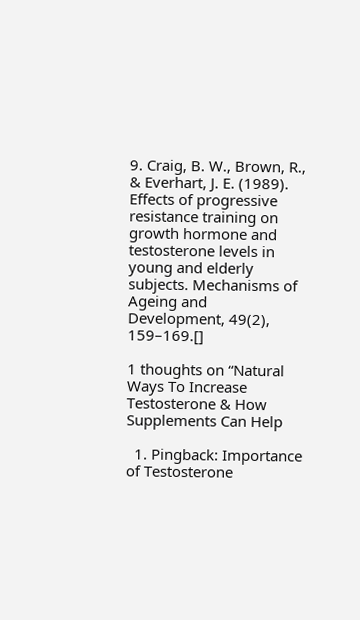9. Craig, B. W., Brown, R., & Everhart, J. E. (1989). Effects of progressive resistance training on growth hormone and testosterone levels in young and elderly subjects. Mechanisms of Ageing and Development, 49(2), 159–169.[]

1 thoughts on “Natural Ways To Increase Testosterone & How Supplements Can Help

  1. Pingback: Importance of Testosterone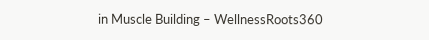in Muscle Building – WellnessRoots360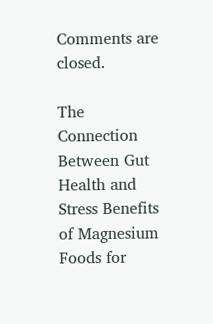Comments are closed.

The Connection Between Gut Health and Stress Benefits of Magnesium Foods for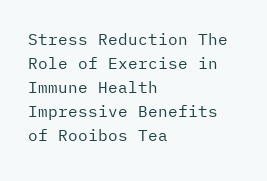Stress Reduction The Role of Exercise in Immune Health Impressive Benefits of Rooibos Tea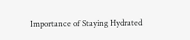Importance of Staying Hydrated